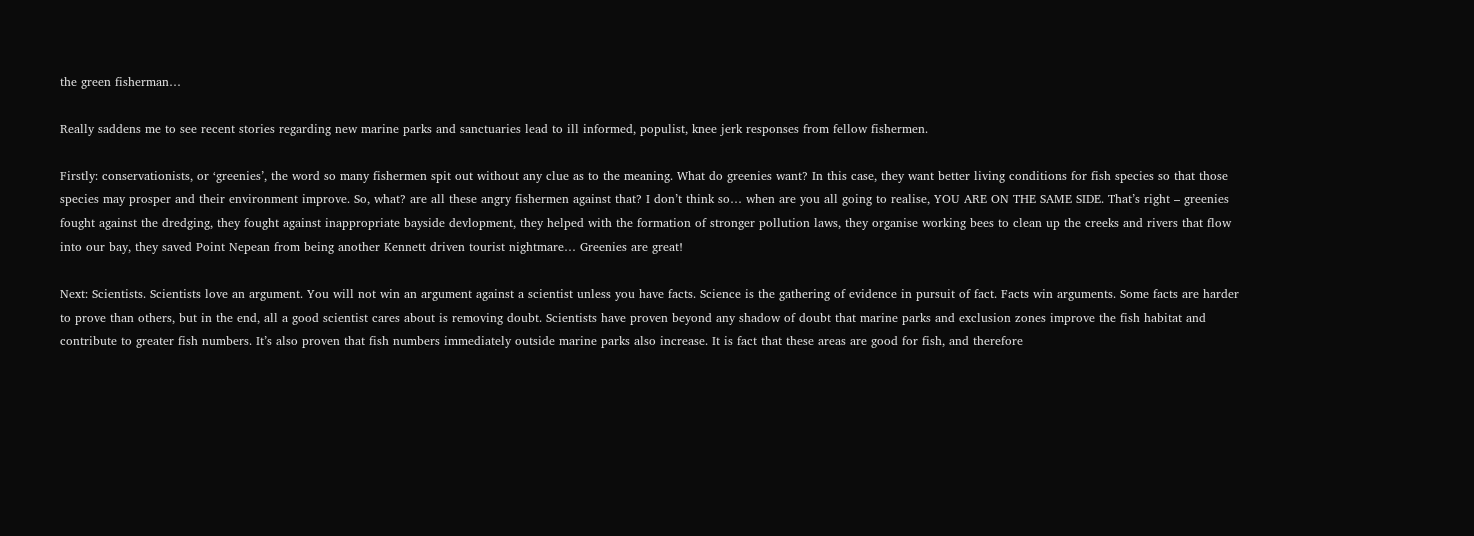the green fisherman…

Really saddens me to see recent stories regarding new marine parks and sanctuaries lead to ill informed, populist, knee jerk responses from fellow fishermen.

Firstly: conservationists, or ‘greenies’, the word so many fishermen spit out without any clue as to the meaning. What do greenies want? In this case, they want better living conditions for fish species so that those species may prosper and their environment improve. So, what? are all these angry fishermen against that? I don’t think so… when are you all going to realise, YOU ARE ON THE SAME SIDE. That’s right – greenies fought against the dredging, they fought against inappropriate bayside devlopment, they helped with the formation of stronger pollution laws, they organise working bees to clean up the creeks and rivers that flow into our bay, they saved Point Nepean from being another Kennett driven tourist nightmare… Greenies are great!

Next: Scientists. Scientists love an argument. You will not win an argument against a scientist unless you have facts. Science is the gathering of evidence in pursuit of fact. Facts win arguments. Some facts are harder to prove than others, but in the end, all a good scientist cares about is removing doubt. Scientists have proven beyond any shadow of doubt that marine parks and exclusion zones improve the fish habitat and contribute to greater fish numbers. It’s also proven that fish numbers immediately outside marine parks also increase. It is fact that these areas are good for fish, and therefore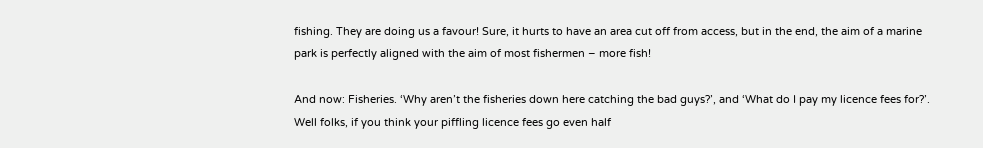fishing. They are doing us a favour! Sure, it hurts to have an area cut off from access, but in the end, the aim of a marine park is perfectly aligned with the aim of most fishermen – more fish!

And now: Fisheries. ‘Why aren’t the fisheries down here catching the bad guys?’, and ‘What do I pay my licence fees for?’. Well folks, if you think your piffling licence fees go even half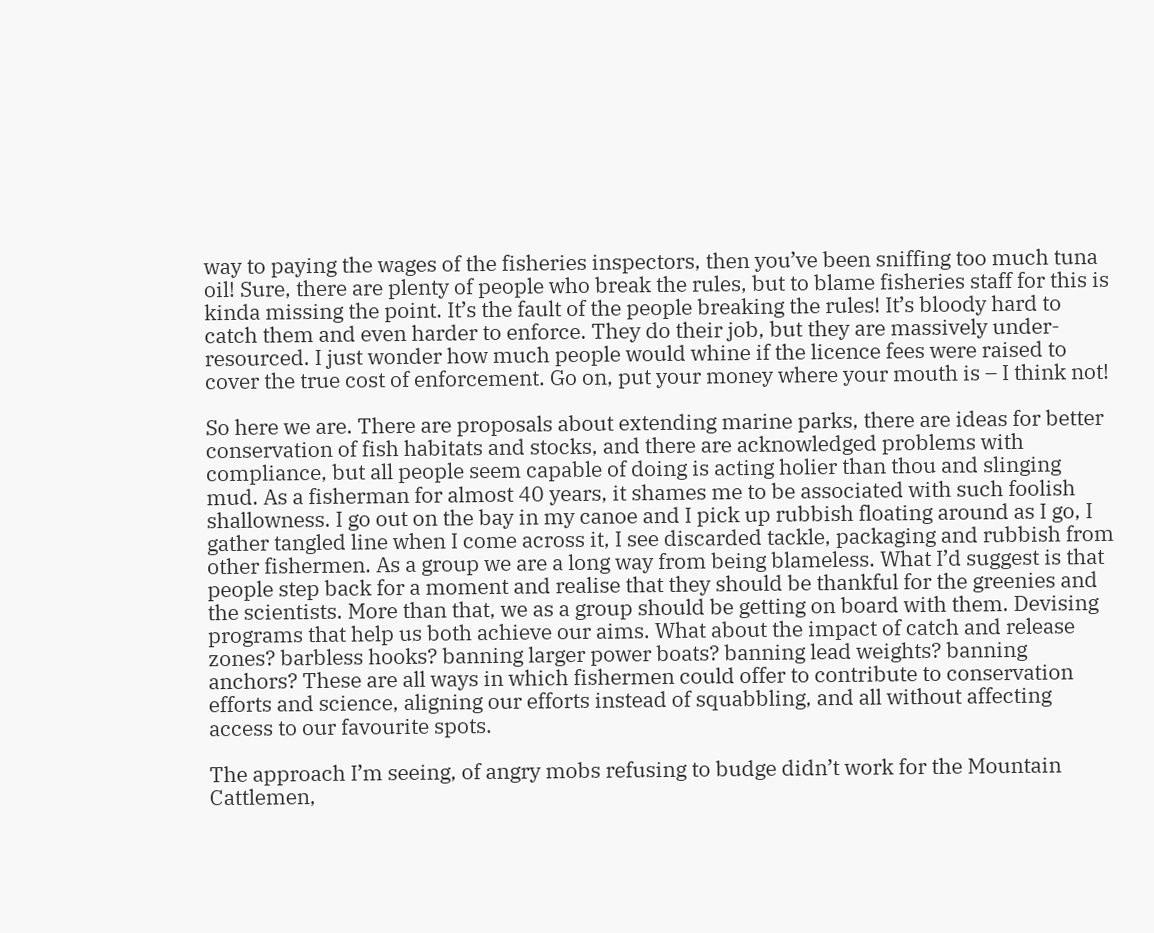way to paying the wages of the fisheries inspectors, then you’ve been sniffing too much tuna oil! Sure, there are plenty of people who break the rules, but to blame fisheries staff for this is kinda missing the point. It’s the fault of the people breaking the rules! It’s bloody hard to catch them and even harder to enforce. They do their job, but they are massively under-resourced. I just wonder how much people would whine if the licence fees were raised to cover the true cost of enforcement. Go on, put your money where your mouth is – I think not!

So here we are. There are proposals about extending marine parks, there are ideas for better conservation of fish habitats and stocks, and there are acknowledged problems with compliance, but all people seem capable of doing is acting holier than thou and slinging mud. As a fisherman for almost 40 years, it shames me to be associated with such foolish shallowness. I go out on the bay in my canoe and I pick up rubbish floating around as I go, I gather tangled line when I come across it, I see discarded tackle, packaging and rubbish from other fishermen. As a group we are a long way from being blameless. What I’d suggest is that people step back for a moment and realise that they should be thankful for the greenies and the scientists. More than that, we as a group should be getting on board with them. Devising programs that help us both achieve our aims. What about the impact of catch and release zones? barbless hooks? banning larger power boats? banning lead weights? banning anchors? These are all ways in which fishermen could offer to contribute to conservation efforts and science, aligning our efforts instead of squabbling, and all without affecting access to our favourite spots.

The approach I’m seeing, of angry mobs refusing to budge didn’t work for the Mountain Cattlemen,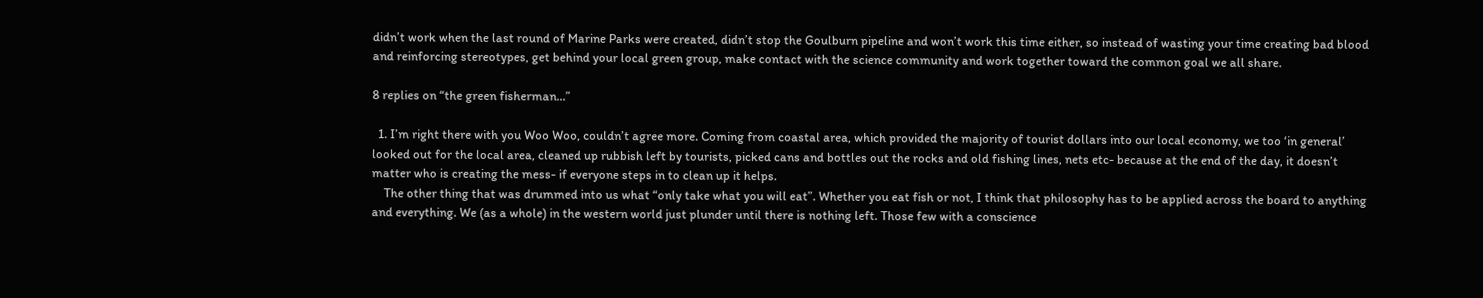didn’t work when the last round of Marine Parks were created, didn’t stop the Goulburn pipeline and won’t work this time either, so instead of wasting your time creating bad blood and reinforcing stereotypes, get behind your local green group, make contact with the science community and work together toward the common goal we all share.

8 replies on “the green fisherman…”

  1. I’m right there with you Woo Woo, couldn’t agree more. Coming from coastal area, which provided the majority of tourist dollars into our local economy, we too ‘in general’ looked out for the local area, cleaned up rubbish left by tourists, picked cans and bottles out the rocks and old fishing lines, nets etc- because at the end of the day, it doesn’t matter who is creating the mess- if everyone steps in to clean up it helps.
    The other thing that was drummed into us what “only take what you will eat”. Whether you eat fish or not, I think that philosophy has to be applied across the board to anything and everything. We (as a whole) in the western world just plunder until there is nothing left. Those few with a conscience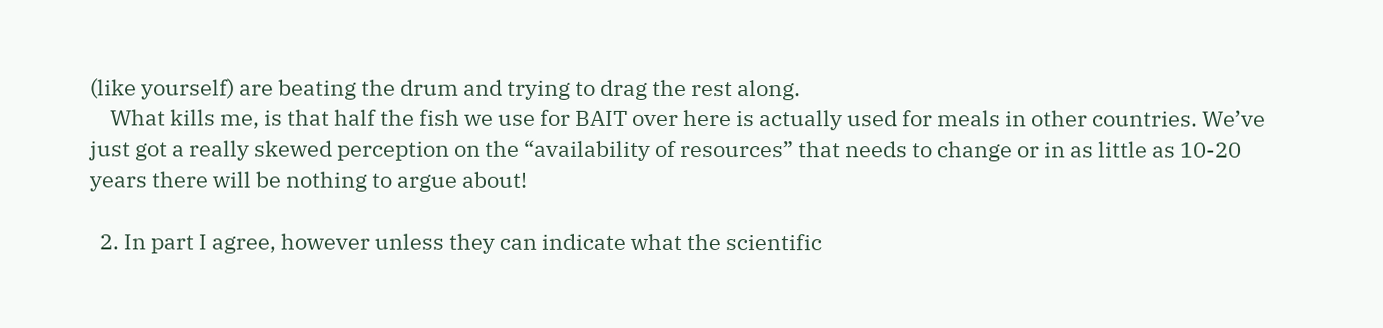(like yourself) are beating the drum and trying to drag the rest along.
    What kills me, is that half the fish we use for BAIT over here is actually used for meals in other countries. We’ve just got a really skewed perception on the “availability of resources” that needs to change or in as little as 10-20 years there will be nothing to argue about!

  2. In part I agree, however unless they can indicate what the scientific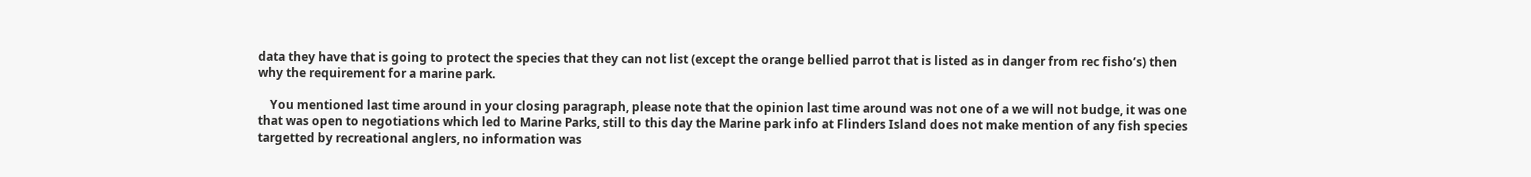data they have that is going to protect the species that they can not list (except the orange bellied parrot that is listed as in danger from rec fisho’s) then why the requirement for a marine park.

    You mentioned last time around in your closing paragraph, please note that the opinion last time around was not one of a we will not budge, it was one that was open to negotiations which led to Marine Parks, still to this day the Marine park info at Flinders Island does not make mention of any fish species targetted by recreational anglers, no information was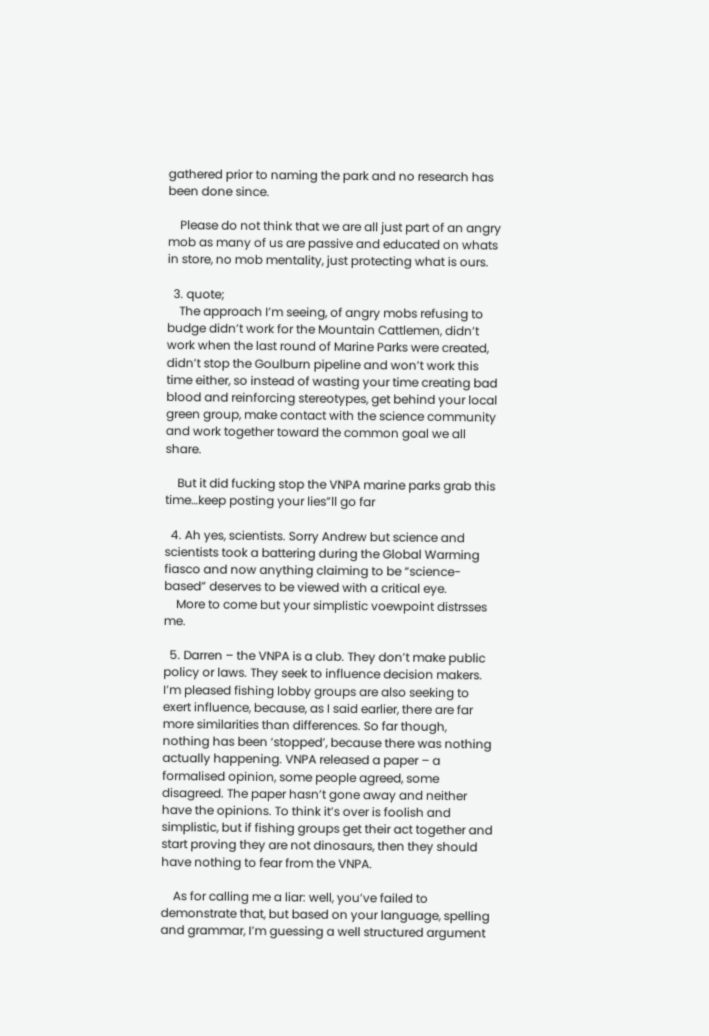gathered prior to naming the park and no research has been done since.

    Please do not think that we are all just part of an angry mob as many of us are passive and educated on whats in store, no mob mentality, just protecting what is ours.

  3. quote;
    The approach I’m seeing, of angry mobs refusing to budge didn’t work for the Mountain Cattlemen, didn’t work when the last round of Marine Parks were created, didn’t stop the Goulburn pipeline and won’t work this time either, so instead of wasting your time creating bad blood and reinforcing stereotypes, get behind your local green group, make contact with the science community and work together toward the common goal we all share.

    But it did fucking stop the VNPA marine parks grab this time…keep posting your lies”ll go far

  4. Ah yes, scientists. Sorry Andrew but science and scientists took a battering during the Global Warming fiasco and now anything claiming to be “science-based” deserves to be viewed with a critical eye.
    More to come but your simplistic voewpoint distrsses me.

  5. Darren – the VNPA is a club. They don’t make public policy or laws. They seek to influence decision makers. I’m pleased fishing lobby groups are also seeking to exert influence, because, as I said earlier, there are far more similarities than differences. So far though, nothing has been ‘stopped’, because there was nothing actually happening. VNPA released a paper – a formalised opinion, some people agreed, some disagreed. The paper hasn’t gone away and neither have the opinions. To think it’s over is foolish and simplistic, but if fishing groups get their act together and start proving they are not dinosaurs, then they should have nothing to fear from the VNPA.

    As for calling me a liar: well, you’ve failed to demonstrate that, but based on your language, spelling and grammar, I’m guessing a well structured argument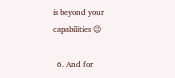is beyond your capabilities 😉

  6. And for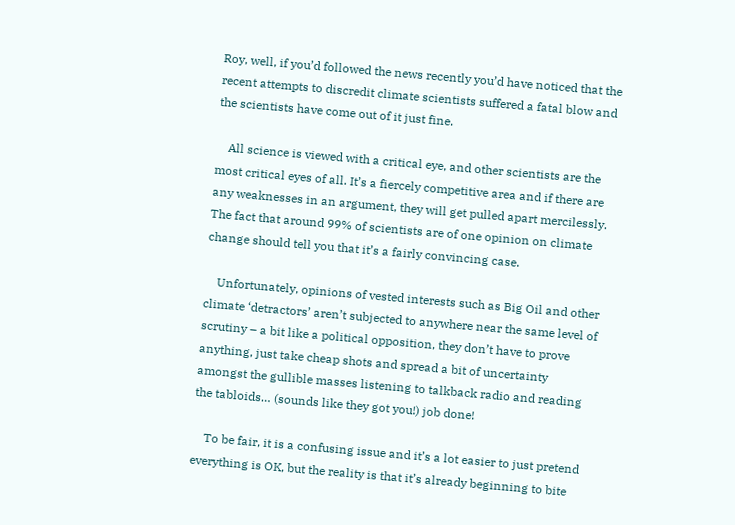Roy, well, if you’d followed the news recently you’d have noticed that the recent attempts to discredit climate scientists suffered a fatal blow and the scientists have come out of it just fine.

    All science is viewed with a critical eye, and other scientists are the most critical eyes of all. It’s a fiercely competitive area and if there are any weaknesses in an argument, they will get pulled apart mercilessly. The fact that around 99% of scientists are of one opinion on climate change should tell you that it’s a fairly convincing case.

    Unfortunately, opinions of vested interests such as Big Oil and other climate ‘detractors’ aren’t subjected to anywhere near the same level of scrutiny – a bit like a political opposition, they don’t have to prove anything, just take cheap shots and spread a bit of uncertainty amongst the gullible masses listening to talkback radio and reading the tabloids… (sounds like they got you!) job done!

    To be fair, it is a confusing issue and it’s a lot easier to just pretend everything is OK, but the reality is that it’s already beginning to bite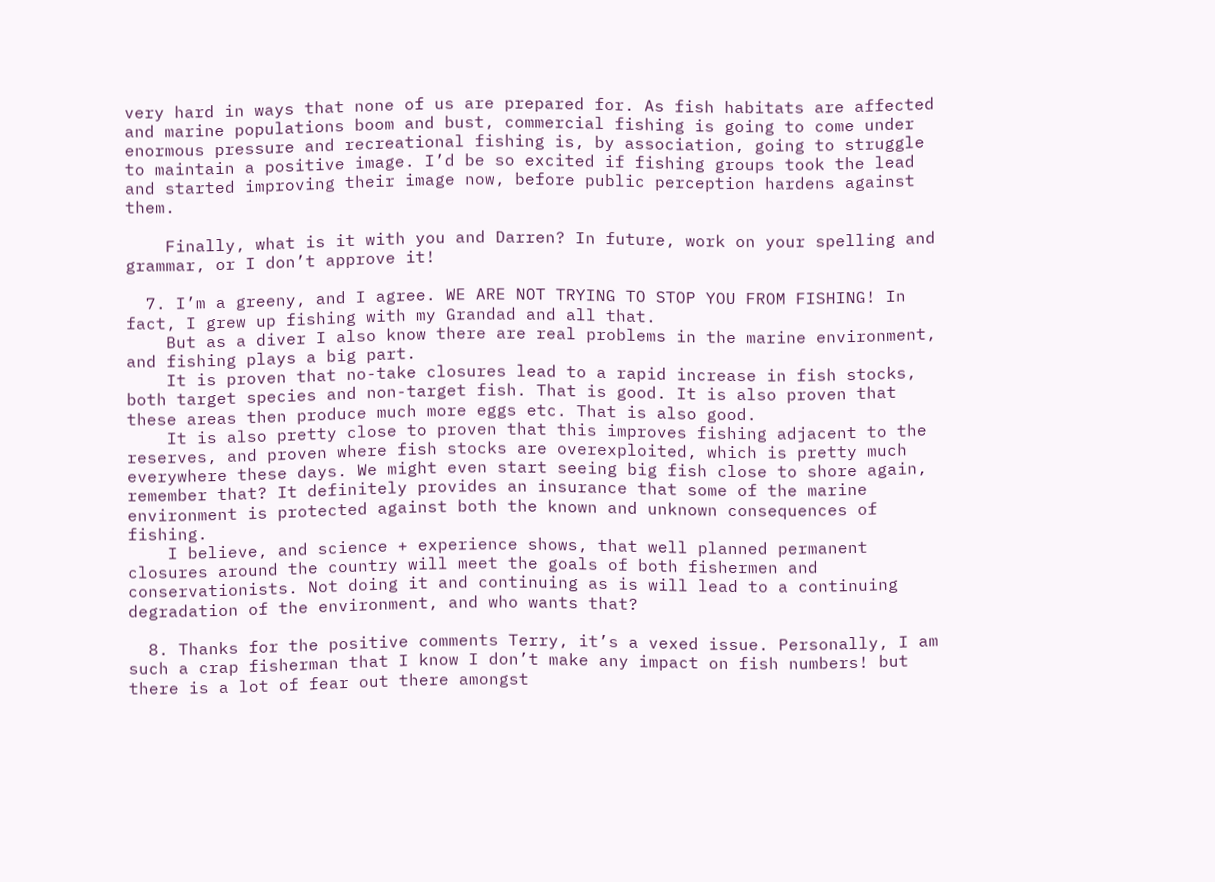very hard in ways that none of us are prepared for. As fish habitats are affected and marine populations boom and bust, commercial fishing is going to come under enormous pressure and recreational fishing is, by association, going to struggle to maintain a positive image. I’d be so excited if fishing groups took the lead and started improving their image now, before public perception hardens against them.

    Finally, what is it with you and Darren? In future, work on your spelling and grammar, or I don’t approve it!

  7. I’m a greeny, and I agree. WE ARE NOT TRYING TO STOP YOU FROM FISHING! In fact, I grew up fishing with my Grandad and all that.
    But as a diver I also know there are real problems in the marine environment, and fishing plays a big part.
    It is proven that no-take closures lead to a rapid increase in fish stocks, both target species and non-target fish. That is good. It is also proven that these areas then produce much more eggs etc. That is also good.
    It is also pretty close to proven that this improves fishing adjacent to the reserves, and proven where fish stocks are overexploited, which is pretty much everywhere these days. We might even start seeing big fish close to shore again, remember that? It definitely provides an insurance that some of the marine environment is protected against both the known and unknown consequences of fishing.
    I believe, and science + experience shows, that well planned permanent closures around the country will meet the goals of both fishermen and conservationists. Not doing it and continuing as is will lead to a continuing degradation of the environment, and who wants that?

  8. Thanks for the positive comments Terry, it’s a vexed issue. Personally, I am such a crap fisherman that I know I don’t make any impact on fish numbers! but there is a lot of fear out there amongst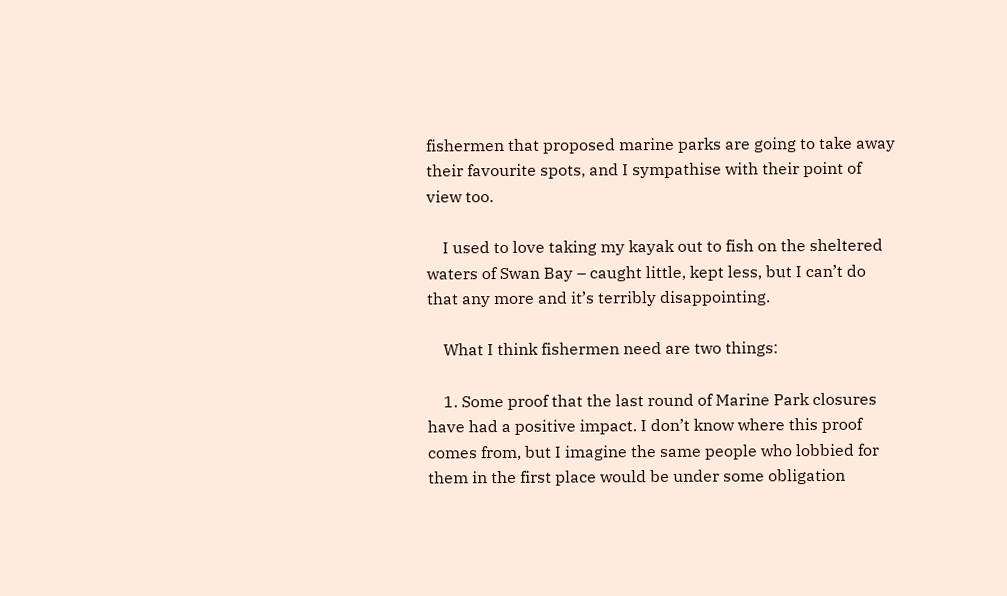fishermen that proposed marine parks are going to take away their favourite spots, and I sympathise with their point of view too.

    I used to love taking my kayak out to fish on the sheltered waters of Swan Bay – caught little, kept less, but I can’t do that any more and it’s terribly disappointing.

    What I think fishermen need are two things:

    1. Some proof that the last round of Marine Park closures have had a positive impact. I don’t know where this proof comes from, but I imagine the same people who lobbied for them in the first place would be under some obligation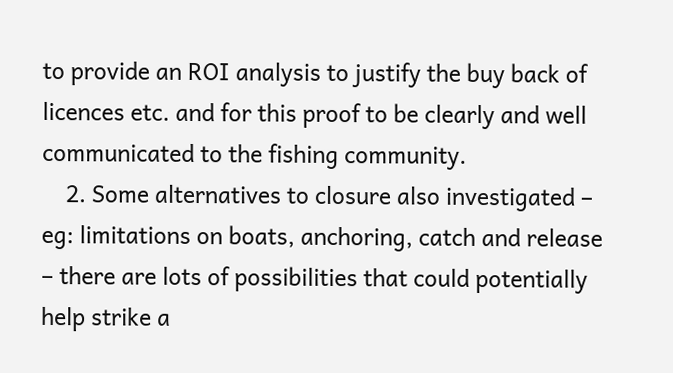to provide an ROI analysis to justify the buy back of licences etc. and for this proof to be clearly and well communicated to the fishing community.
    2. Some alternatives to closure also investigated – eg: limitations on boats, anchoring, catch and release – there are lots of possibilities that could potentially help strike a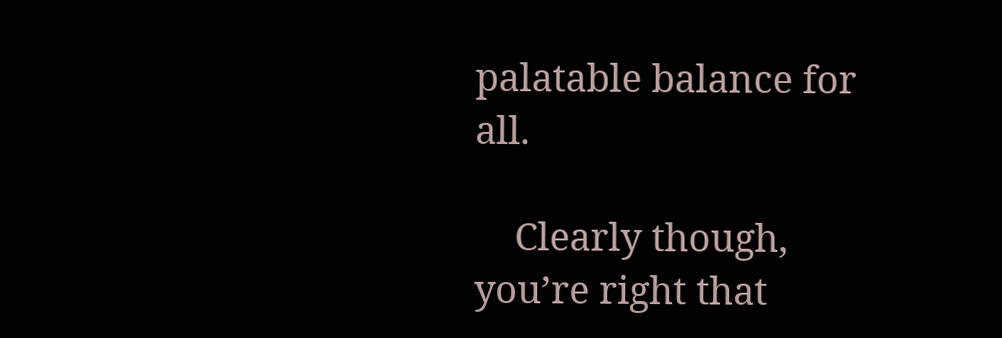palatable balance for all.

    Clearly though, you’re right that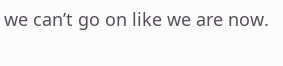we can’t go on like we are now.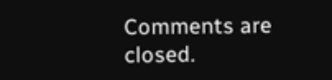Comments are closed.